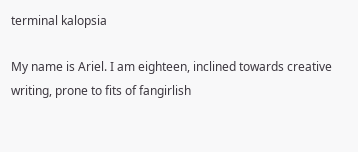terminal kalopsia

My name is Ariel. I am eighteen, inclined towards creative writing, prone to fits of fangirlish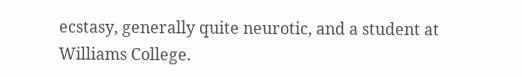ecstasy, generally quite neurotic, and a student at Williams College.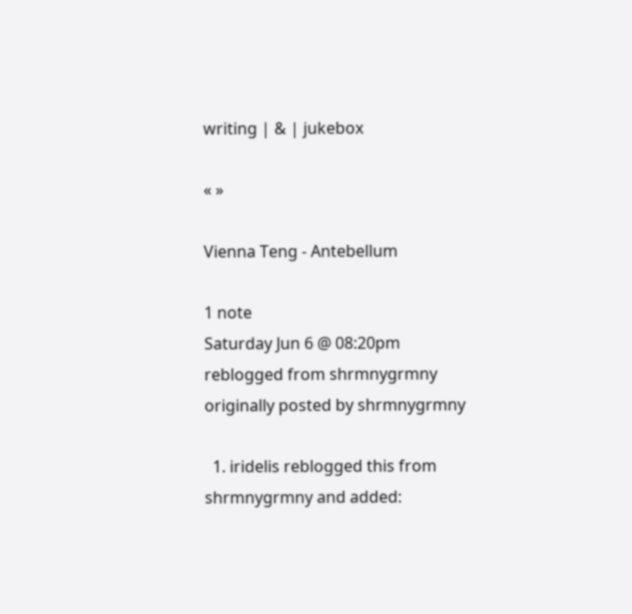writing | & | jukebox

« »

Vienna Teng - Antebellum

1 note
Saturday Jun 6 @ 08:20pm
reblogged from shrmnygrmny
originally posted by shrmnygrmny

  1. iridelis reblogged this from shrmnygrmny and added: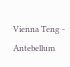Vienna Teng - Antebellum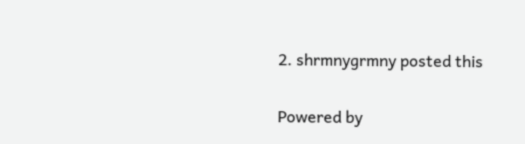2. shrmnygrmny posted this

Powered by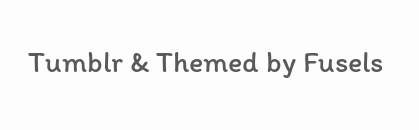Tumblr & Themed by Fusels